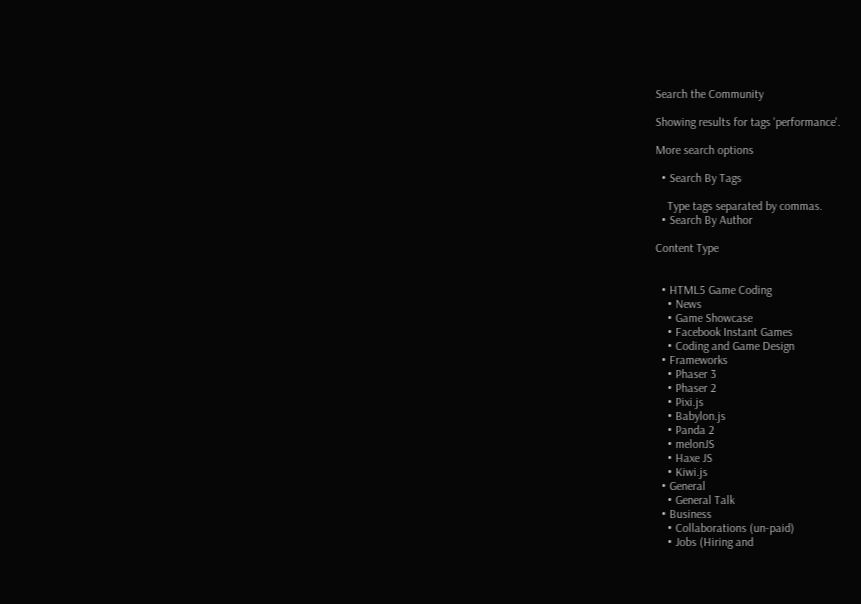Search the Community

Showing results for tags 'performance'.

More search options

  • Search By Tags

    Type tags separated by commas.
  • Search By Author

Content Type


  • HTML5 Game Coding
    • News
    • Game Showcase
    • Facebook Instant Games
    • Coding and Game Design
  • Frameworks
    • Phaser 3
    • Phaser 2
    • Pixi.js
    • Babylon.js
    • Panda 2
    • melonJS
    • Haxe JS
    • Kiwi.js
  • General
    • General Talk
  • Business
    • Collaborations (un-paid)
    • Jobs (Hiring and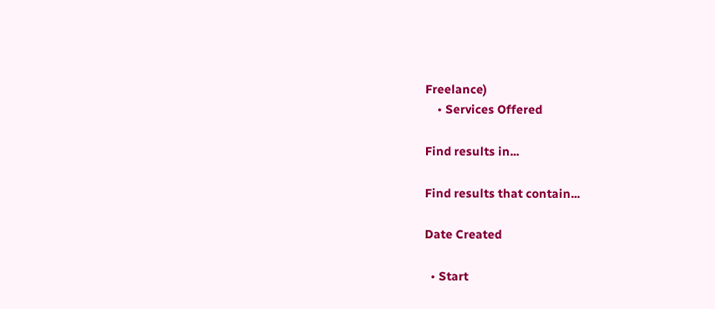Freelance)
    • Services Offered

Find results in...

Find results that contain...

Date Created

  • Start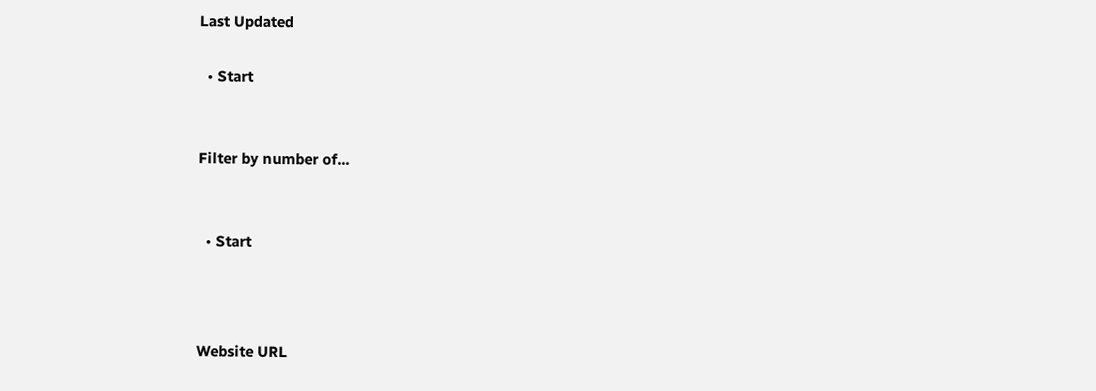Last Updated

  • Start


Filter by number of...


  • Start



Website URL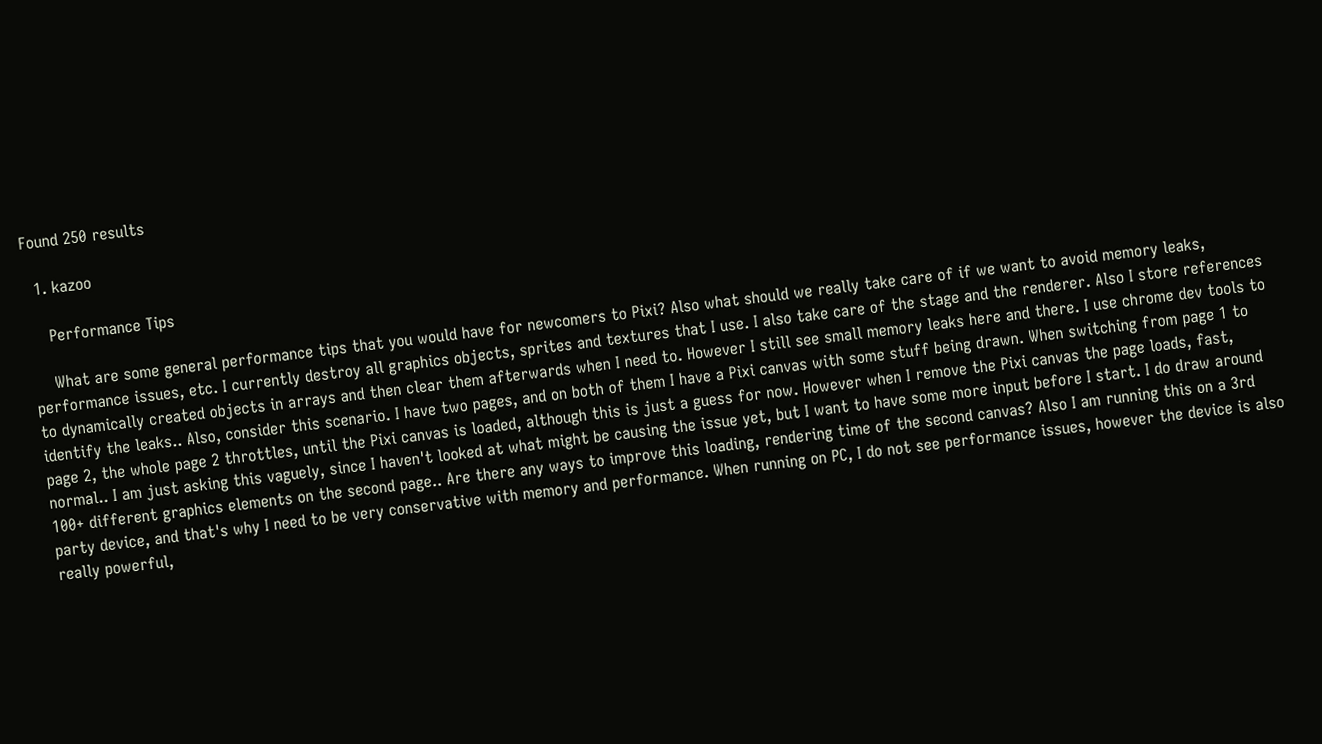Found 250 results

  1. kazoo

    Performance Tips

    What are some general performance tips that you would have for newcomers to Pixi? Also what should we really take care of if we want to avoid memory leaks, performance issues, etc. I currently destroy all graphics objects, sprites and textures that I use. I also take care of the stage and the renderer. Also I store references to dynamically created objects in arrays and then clear them afterwards when I need to. However I still see small memory leaks here and there. I use chrome dev tools to identify the leaks.. Also, consider this scenario. I have two pages, and on both of them I have a Pixi canvas with some stuff being drawn. When switching from page 1 to page 2, the whole page 2 throttles, until the Pixi canvas is loaded, although this is just a guess for now. However when I remove the Pixi canvas the page loads, fast, normal.. I am just asking this vaguely, since I haven't looked at what might be causing the issue yet, but I want to have some more input before I start. I do draw around 100+ different graphics elements on the second page.. Are there any ways to improve this loading, rendering time of the second canvas? Also I am running this on a 3rd party device, and that's why I need to be very conservative with memory and performance. When running on PC, I do not see performance issues, however the device is also really powerful,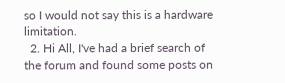so I would not say this is a hardware limitation.
  2. Hi All, I've had a brief search of the forum and found some posts on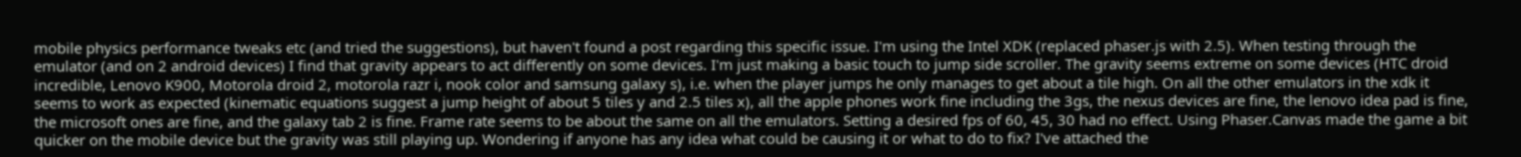mobile physics performance tweaks etc (and tried the suggestions), but haven't found a post regarding this specific issue. I'm using the Intel XDK (replaced phaser.js with 2.5). When testing through the emulator (and on 2 android devices) I find that gravity appears to act differently on some devices. I'm just making a basic touch to jump side scroller. The gravity seems extreme on some devices (HTC droid incredible, Lenovo K900, Motorola droid 2, motorola razr i, nook color and samsung galaxy s), i.e. when the player jumps he only manages to get about a tile high. On all the other emulators in the xdk it seems to work as expected (kinematic equations suggest a jump height of about 5 tiles y and 2.5 tiles x), all the apple phones work fine including the 3gs, the nexus devices are fine, the lenovo idea pad is fine, the microsoft ones are fine, and the galaxy tab 2 is fine. Frame rate seems to be about the same on all the emulators. Setting a desired fps of 60, 45, 30 had no effect. Using Phaser.Canvas made the game a bit quicker on the mobile device but the gravity was still playing up. Wondering if anyone has any idea what could be causing it or what to do to fix? I've attached the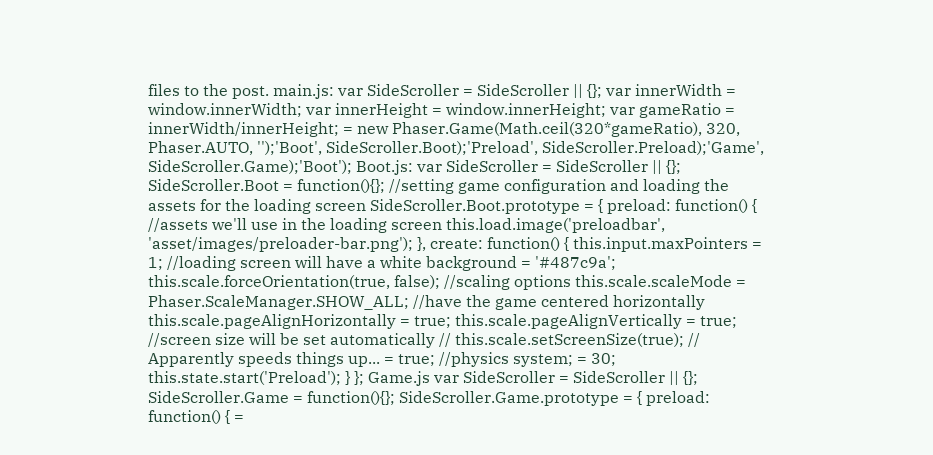files to the post. main.js: var SideScroller = SideScroller || {}; var innerWidth = window.innerWidth; var innerHeight = window.innerHeight; var gameRatio = innerWidth/innerHeight; = new Phaser.Game(Math.ceil(320*gameRatio), 320, Phaser.AUTO, '');'Boot', SideScroller.Boot);'Preload', SideScroller.Preload);'Game', SideScroller.Game);'Boot'); Boot.js: var SideScroller = SideScroller || {}; SideScroller.Boot = function(){}; //setting game configuration and loading the assets for the loading screen SideScroller.Boot.prototype = { preload: function() { //assets we'll use in the loading screen this.load.image('preloadbar', 'asset/images/preloader-bar.png'); }, create: function() { this.input.maxPointers = 1; //loading screen will have a white background = '#487c9a'; this.scale.forceOrientation(true, false); //scaling options this.scale.scaleMode = Phaser.ScaleManager.SHOW_ALL; //have the game centered horizontally this.scale.pageAlignHorizontally = true; this.scale.pageAlignVertically = true; //screen size will be set automatically // this.scale.setScreenSize(true); // Apparently speeds things up... = true; //physics system; = 30; this.state.start('Preload'); } }; Game.js var SideScroller = SideScroller || {}; SideScroller.Game = function(){}; SideScroller.Game.prototype = { preload: function() { =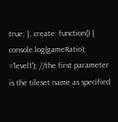true; }, create: function() { console.log(gameRatio); ='level1'); //the first parameter is the tileset name as specified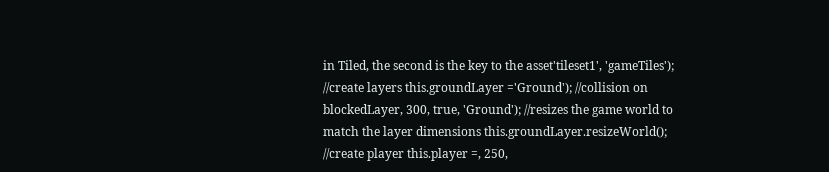in Tiled, the second is the key to the asset'tileset1', 'gameTiles'); //create layers this.groundLayer ='Ground'); //collision on blockedLayer, 300, true, 'Ground'); //resizes the game world to match the layer dimensions this.groundLayer.resizeWorld(); //create player this.player =, 250,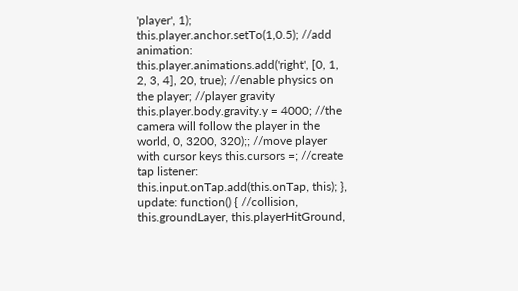'player', 1); this.player.anchor.setTo(1,0.5); //add animation: this.player.animations.add('right', [0, 1, 2, 3, 4], 20, true); //enable physics on the player; //player gravity this.player.body.gravity.y = 4000; //the camera will follow the player in the world, 0, 3200, 320);; //move player with cursor keys this.cursors =; //create tap listener: this.input.onTap.add(this.onTap, this); }, update: function() { //collision, this.groundLayer, this.playerHitGround,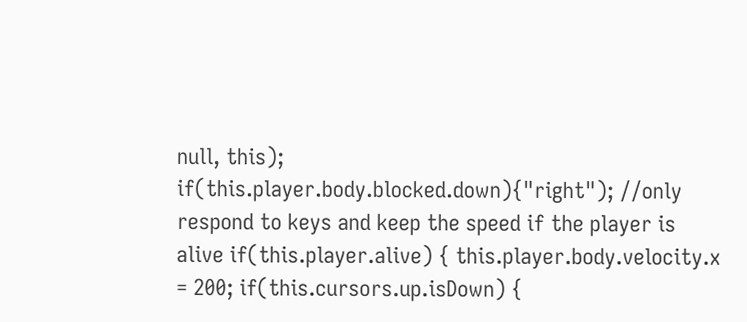null, this); if(this.player.body.blocked.down){"right"); //only respond to keys and keep the speed if the player is alive if(this.player.alive) { this.player.body.velocity.x = 200; if(this.cursors.up.isDown) {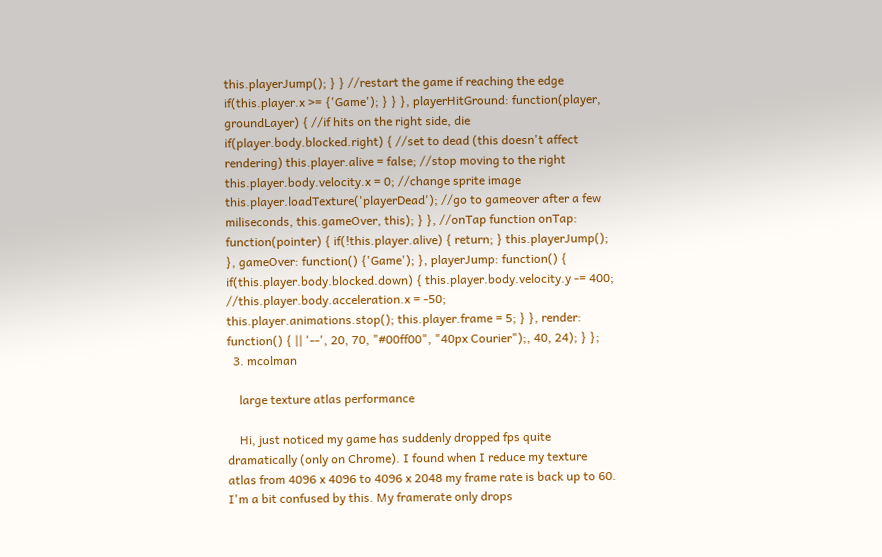this.playerJump(); } } //restart the game if reaching the edge if(this.player.x >= {'Game'); } } }, playerHitGround: function(player, groundLayer) { //if hits on the right side, die if(player.body.blocked.right) { //set to dead (this doesn't affect rendering) this.player.alive = false; //stop moving to the right this.player.body.velocity.x = 0; //change sprite image this.player.loadTexture('playerDead'); //go to gameover after a few miliseconds, this.gameOver, this); } }, //onTap function onTap: function(pointer) { if(!this.player.alive) { return; } this.playerJump(); }, gameOver: function() {'Game'); }, playerJump: function() { if(this.player.body.blocked.down) { this.player.body.velocity.y -= 400; //this.player.body.acceleration.x = -50; this.player.animations.stop(); this.player.frame = 5; } }, render: function() { || '--', 20, 70, "#00ff00", "40px Courier");, 40, 24); } };
  3. mcolman

    large texture atlas performance

    Hi, just noticed my game has suddenly dropped fps quite dramatically (only on Chrome). I found when I reduce my texture atlas from 4096 x 4096 to 4096 x 2048 my frame rate is back up to 60. I'm a bit confused by this. My framerate only drops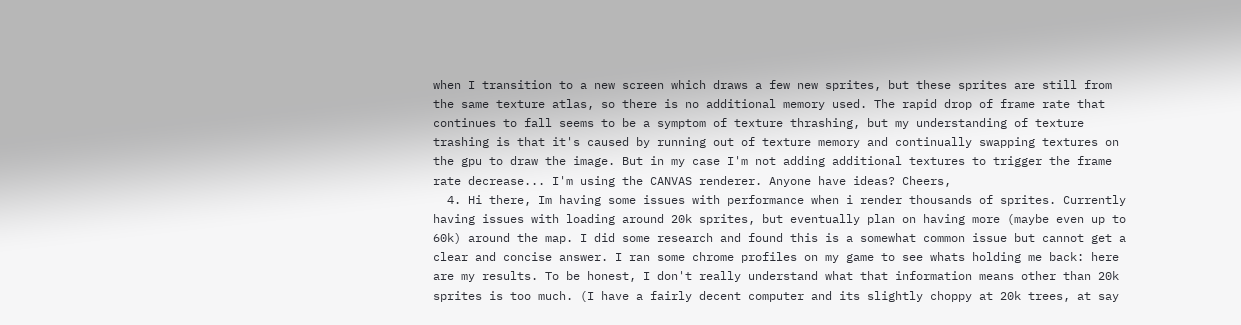when I transition to a new screen which draws a few new sprites, but these sprites are still from the same texture atlas, so there is no additional memory used. The rapid drop of frame rate that continues to fall seems to be a symptom of texture thrashing, but my understanding of texture trashing is that it's caused by running out of texture memory and continually swapping textures on the gpu to draw the image. But in my case I'm not adding additional textures to trigger the frame rate decrease... I'm using the CANVAS renderer. Anyone have ideas? Cheers,
  4. Hi there, Im having some issues with performance when i render thousands of sprites. Currently having issues with loading around 20k sprites, but eventually plan on having more (maybe even up to 60k) around the map. I did some research and found this is a somewhat common issue but cannot get a clear and concise answer. I ran some chrome profiles on my game to see whats holding me back: here are my results. To be honest, I don't really understand what that information means other than 20k sprites is too much. (I have a fairly decent computer and its slightly choppy at 20k trees, at say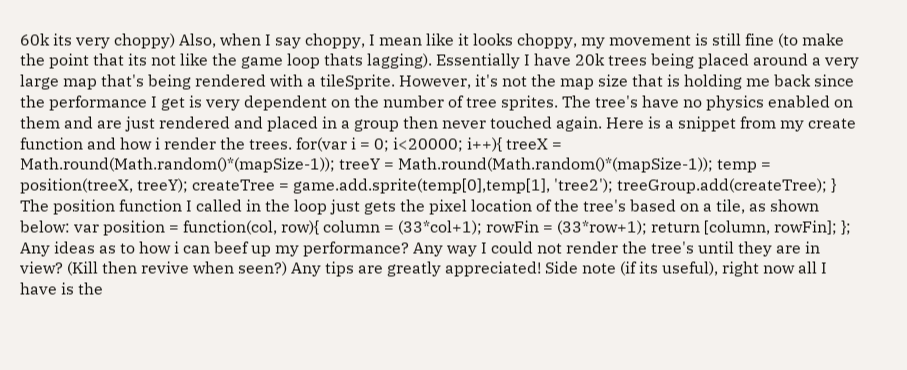60k its very choppy) Also, when I say choppy, I mean like it looks choppy, my movement is still fine (to make the point that its not like the game loop thats lagging). Essentially I have 20k trees being placed around a very large map that's being rendered with a tileSprite. However, it's not the map size that is holding me back since the performance I get is very dependent on the number of tree sprites. The tree's have no physics enabled on them and are just rendered and placed in a group then never touched again. Here is a snippet from my create function and how i render the trees. for(var i = 0; i<20000; i++){ treeX = Math.round(Math.random()*(mapSize-1)); treeY = Math.round(Math.random()*(mapSize-1)); temp = position(treeX, treeY); createTree = game.add.sprite(temp[0],temp[1], 'tree2'); treeGroup.add(createTree); } The position function I called in the loop just gets the pixel location of the tree's based on a tile, as shown below: var position = function(col, row){ column = (33*col+1); rowFin = (33*row+1); return [column, rowFin]; }; Any ideas as to how i can beef up my performance? Any way I could not render the tree's until they are in view? (Kill then revive when seen?) Any tips are greatly appreciated! Side note (if its useful), right now all I have is the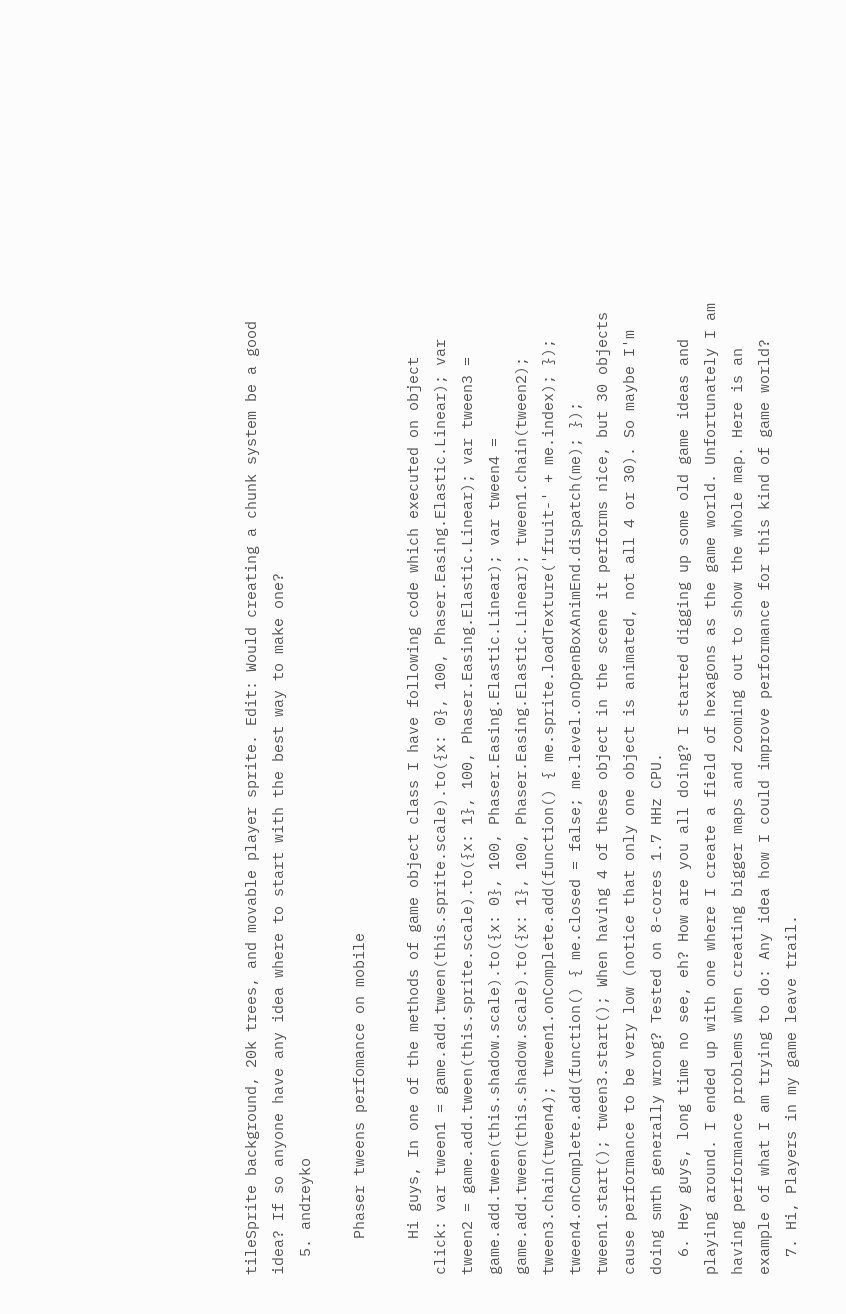tileSprite background, 20k trees, and movable player sprite. Edit: Would creating a chunk system be a good idea? If so anyone have any idea where to start with the best way to make one?
  5. andreyko

    Phaser tweens perfomance on mobile

    Hi guys, In one of the methods of game object class I have following code which executed on object click: var tween1 = game.add.tween(this.sprite.scale).to({x: 0}, 100, Phaser.Easing.Elastic.Linear); var tween2 = game.add.tween(this.sprite.scale).to({x: 1}, 100, Phaser.Easing.Elastic.Linear); var tween3 = game.add.tween(this.shadow.scale).to({x: 0}, 100, Phaser.Easing.Elastic.Linear); var tween4 = game.add.tween(this.shadow.scale).to({x: 1}, 100, Phaser.Easing.Elastic.Linear); tween1.chain(tween2); tween3.chain(tween4); tween1.onComplete.add(function() { me.sprite.loadTexture('fruit-' + me.index); }); tween4.onComplete.add(function() { me.closed = false; me.level.onOpenBoxAnimEnd.dispatch(me); }); tween1.start(); tween3.start(); When having 4 of these object in the scene it performs nice, but 30 objects cause performance to be very low (notice that only one object is animated, not all 4 or 30). So maybe I'm doing smth generally wrong? Tested on 8-cores 1.7 HHz CPU.
  6. Hey guys, long time no see, eh? How are you all doing? I started digging up some old game ideas and playing around. I ended up with one where I create a field of hexagons as the game world. Unfortunately I am having performance problems when creating bigger maps and zooming out to show the whole map. Here is an example of what I am trying to do: Any idea how I could improve performance for this kind of game world?
  7. Hi, Players in my game leave trail.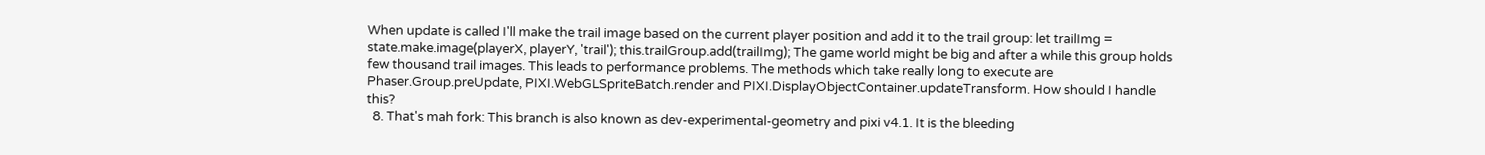When update is called I'll make the trail image based on the current player position and add it to the trail group: let trailImg = state.make.image(playerX, playerY, 'trail'); this.trailGroup.add(trailImg); The game world might be big and after a while this group holds few thousand trail images. This leads to performance problems. The methods which take really long to execute are Phaser.Group.preUpdate, PIXI.WebGLSpriteBatch.render and PIXI.DisplayObjectContainer.updateTransform. How should I handle this?
  8. That's mah fork: This branch is also known as dev-experimental-geometry and pixi v4.1. It is the bleeding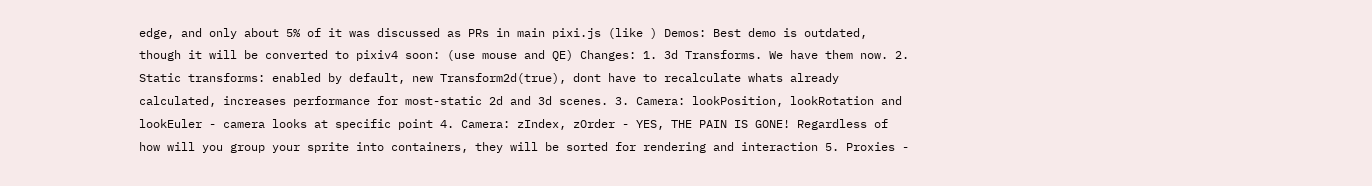edge, and only about 5% of it was discussed as PRs in main pixi.js (like ) Demos: Best demo is outdated, though it will be converted to pixiv4 soon: (use mouse and QE) Changes: 1. 3d Transforms. We have them now. 2. Static transforms: enabled by default, new Transform2d(true), dont have to recalculate whats already calculated, increases performance for most-static 2d and 3d scenes. 3. Camera: lookPosition, lookRotation and lookEuler - camera looks at specific point 4. Camera: zIndex, zOrder - YES, THE PAIN IS GONE! Regardless of how will you group your sprite into containers, they will be sorted for rendering and interaction 5. Proxies -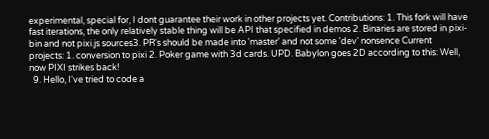experimental, special for, I dont guarantee their work in other projects yet. Contributions: 1. This fork will have fast iterations, the only relatively stable thing will be API that specified in demos 2. Binaries are stored in pixi-bin and not pixi.js sources3. PR's should be made into 'master' and not some 'dev' nonsence Current projects: 1. conversion to pixi 2. Poker game with 3d cards. UPD. Babylon goes 2D according to this: Well, now PIXI strikes back!
  9. Hello, I've tried to code a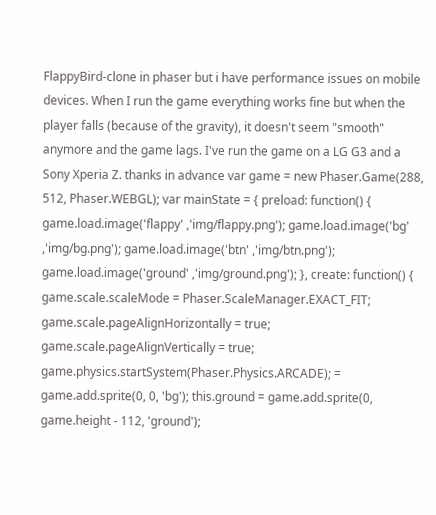FlappyBird-clone in phaser but i have performance issues on mobile devices. When I run the game everything works fine but when the player falls (because of the gravity), it doesn't seem "smooth" anymore and the game lags. I've run the game on a LG G3 and a Sony Xperia Z. thanks in advance var game = new Phaser.Game(288, 512, Phaser.WEBGL); var mainState = { preload: function() { game.load.image('flappy' ,'img/flappy.png'); game.load.image('bg' ,'img/bg.png'); game.load.image('btn' ,'img/btn.png'); game.load.image('ground' ,'img/ground.png'); }, create: function() { game.scale.scaleMode = Phaser.ScaleManager.EXACT_FIT; game.scale.pageAlignHorizontally = true; game.scale.pageAlignVertically = true; game.physics.startSystem(Phaser.Physics.ARCADE); = game.add.sprite(0, 0, 'bg'); this.ground = game.add.sprite(0, game.height - 112, 'ground');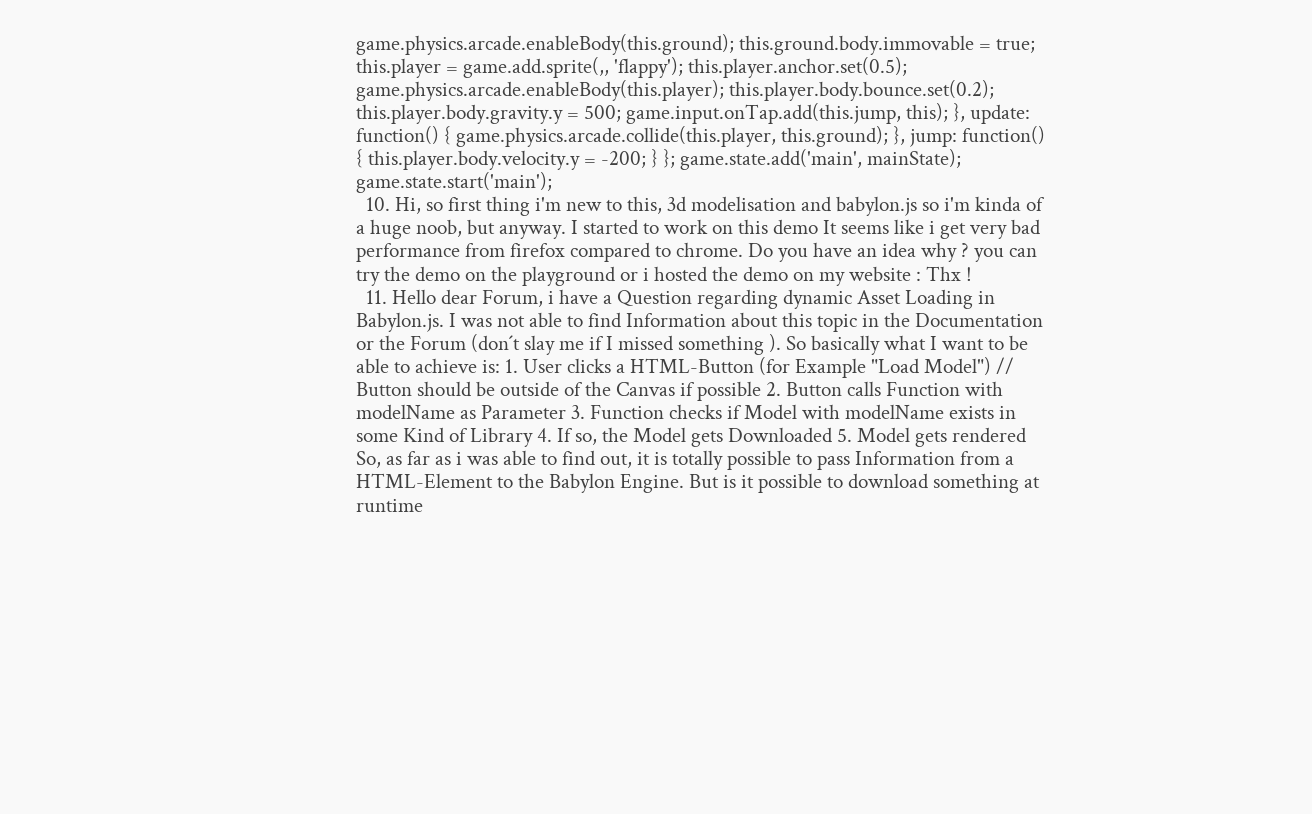game.physics.arcade.enableBody(this.ground); this.ground.body.immovable = true; this.player = game.add.sprite(,, 'flappy'); this.player.anchor.set(0.5); game.physics.arcade.enableBody(this.player); this.player.body.bounce.set(0.2); this.player.body.gravity.y = 500; game.input.onTap.add(this.jump, this); }, update: function() { game.physics.arcade.collide(this.player, this.ground); }, jump: function() { this.player.body.velocity.y = -200; } }; game.state.add('main', mainState); game.state.start('main');
  10. Hi, so first thing i'm new to this, 3d modelisation and babylon.js so i'm kinda of a huge noob, but anyway. I started to work on this demo It seems like i get very bad performance from firefox compared to chrome. Do you have an idea why ? you can try the demo on the playground or i hosted the demo on my website : Thx !
  11. Hello dear Forum, i have a Question regarding dynamic Asset Loading in Babylon.js. I was not able to find Information about this topic in the Documentation or the Forum (don´t slay me if I missed something ). So basically what I want to be able to achieve is: 1. User clicks a HTML-Button (for Example "Load Model") // Button should be outside of the Canvas if possible 2. Button calls Function with modelName as Parameter 3. Function checks if Model with modelName exists in some Kind of Library 4. If so, the Model gets Downloaded 5. Model gets rendered So, as far as i was able to find out, it is totally possible to pass Information from a HTML-Element to the Babylon Engine. But is it possible to download something at runtime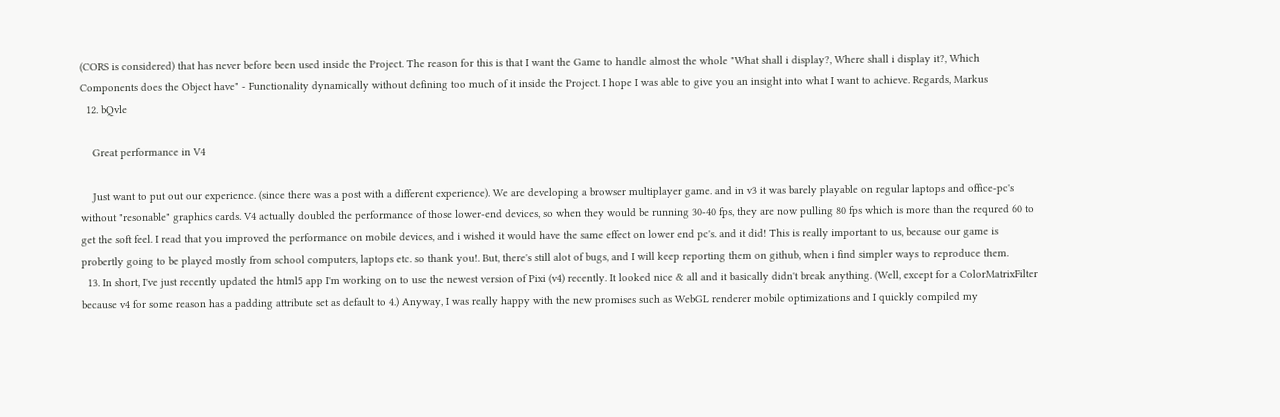(CORS is considered) that has never before been used inside the Project. The reason for this is that I want the Game to handle almost the whole "What shall i display?, Where shall i display it?, Which Components does the Object have" - Functionality dynamically without defining too much of it inside the Project. I hope I was able to give you an insight into what I want to achieve. Regards, Markus
  12. bQvle

    Great performance in V4

    Just want to put out our experience. (since there was a post with a different experience). We are developing a browser multiplayer game. and in v3 it was barely playable on regular laptops and office-pc's without "resonable" graphics cards. V4 actually doubled the performance of those lower-end devices, so when they would be running 30-40 fps, they are now pulling 80 fps which is more than the requred 60 to get the soft feel. I read that you improved the performance on mobile devices, and i wished it would have the same effect on lower end pc's. and it did! This is really important to us, because our game is probertly going to be played mostly from school computers, laptops etc. so thank you!. But, there's still alot of bugs, and I will keep reporting them on github, when i find simpler ways to reproduce them.
  13. In short, I've just recently updated the html5 app I'm working on to use the newest version of Pixi (v4) recently. It looked nice & all and it basically didn't break anything. (Well, except for a ColorMatrixFilter because v4 for some reason has a padding attribute set as default to 4.) Anyway, I was really happy with the new promises such as WebGL renderer mobile optimizations and I quickly compiled my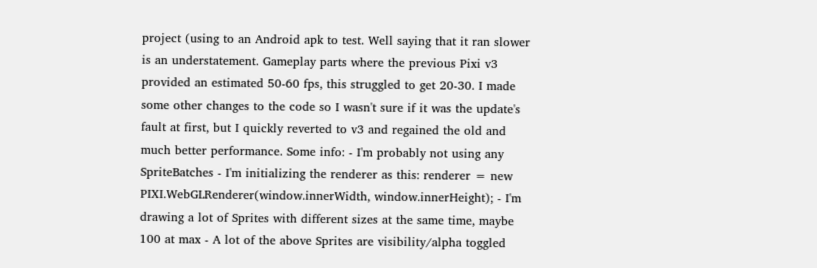project (using to an Android apk to test. Well saying that it ran slower is an understatement. Gameplay parts where the previous Pixi v3 provided an estimated 50-60 fps, this struggled to get 20-30. I made some other changes to the code so I wasn't sure if it was the update's fault at first, but I quickly reverted to v3 and regained the old and much better performance. Some info: - I'm probably not using any SpriteBatches - I'm initializing the renderer as this: renderer = new PIXI.WebGLRenderer(window.innerWidth, window.innerHeight); - I'm drawing a lot of Sprites with different sizes at the same time, maybe 100 at max - A lot of the above Sprites are visibility/alpha toggled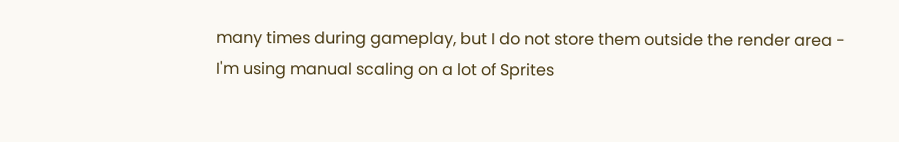many times during gameplay, but I do not store them outside the render area - I'm using manual scaling on a lot of Sprites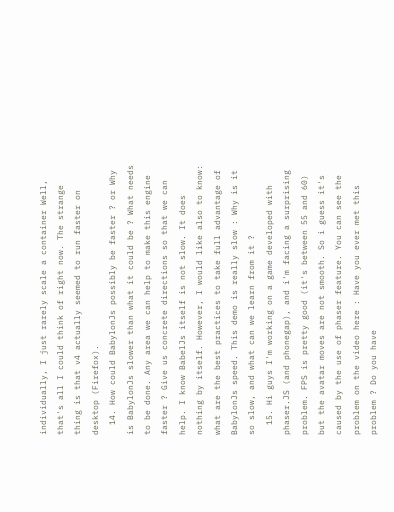individually, I just rarely scale a container Well, that's all I could think of right now. The strange thing is that v4 actually seemed to run faster on desktop (Firefox).
  14. How could BabylonJs possibly be faster ? or Why is BabylonJs slower than what it could be ? What needs to be done. Any area we can help to make this engine faster ? Give us concrete directions so that we can help. I know BabelJs itself is not slow. It does nothing by itself. However, I would like also to know: what are the best practices to take full advantage of BabylonJs speed. This demo is really slow : Why is it so slow, and what can we learn from it ?
  15. Hi guys I'm working on a game developed with phaser.JS (and phonegap), and i'm facing a surprising problem. FPS is pretty good (it's between 55 and 60) but the avatar moves are not smooth. So i guess it's caused by the use of phaser feature. You can see the problem on the video here : Have you ever met this problem ? Do you have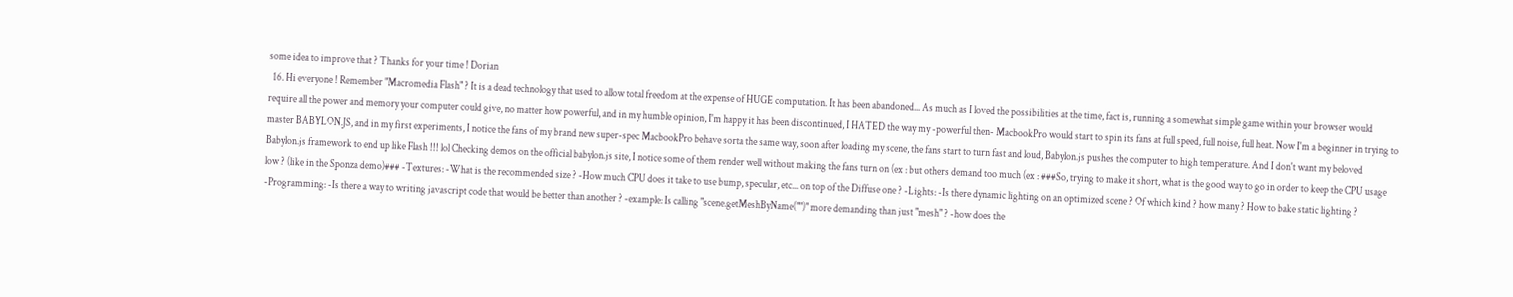some idea to improve that ? Thanks for your time ! Dorian
  16. Hi everyone ! Remember "Macromedia Flash" ? It is a dead technology that used to allow total freedom at the expense of HUGE computation. It has been abandoned... As much as I loved the possibilities at the time, fact is, running a somewhat simple game within your browser would require all the power and memory your computer could give, no matter how powerful, and in my humble opinion, I'm happy it has been discontinued, I HATED the way my -powerful then- MacbookPro would start to spin its fans at full speed, full noise, full heat. Now I'm a beginner in trying to master BABYLON.JS, and in my first experiments, I notice the fans of my brand new super-spec MacbookPro behave sorta the same way, soon after loading my scene, the fans start to turn fast and loud, Babylon.js pushes the computer to high temperature. And I don't want my beloved Babylon.js framework to end up like Flash !!! lol Checking demos on the official babylon.js site, I notice some of them render well without making the fans turn on (ex : but others demand too much (ex : ###So, trying to make it short, what is the good way to go in order to keep the CPU usage low ? (like in the Sponza demo)### -Textures: -What is the recommended size ? -How much CPU does it take to use bump, specular, etc... on top of the Diffuse one ? -Lights: -Is there dynamic lighting on an optimized scene ? Of which kind ? how many ? How to bake static lighting ? -Programming: -Is there a way to writing javascript code that would be better than another ? -example: Is calling "scene.getMeshByName("")" more demanding than just "mesh" ? -how does the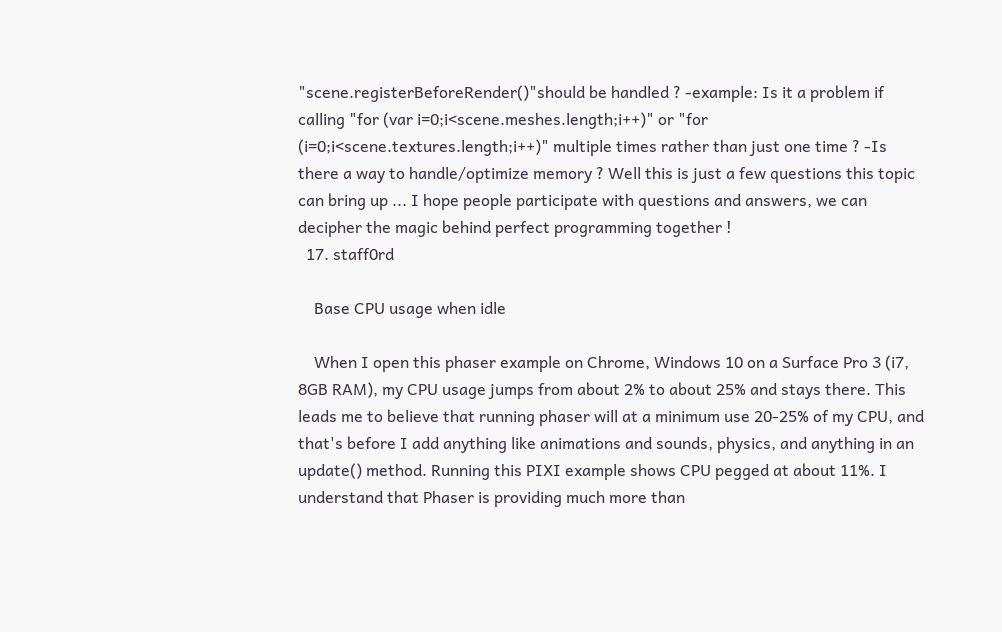"scene.registerBeforeRender()"should be handled ? -example: Is it a problem if calling "for (var i=0;i<scene.meshes.length;i++)" or "for (i=0;i<scene.textures.length;i++)" multiple times rather than just one time ? -Is there a way to handle/optimize memory ? Well this is just a few questions this topic can bring up ... I hope people participate with questions and answers, we can decipher the magic behind perfect programming together !
  17. staff0rd

    Base CPU usage when idle

    When I open this phaser example on Chrome, Windows 10 on a Surface Pro 3 (i7, 8GB RAM), my CPU usage jumps from about 2% to about 25% and stays there. This leads me to believe that running phaser will at a minimum use 20-25% of my CPU, and that's before I add anything like animations and sounds, physics, and anything in an update() method. Running this PIXI example shows CPU pegged at about 11%. I understand that Phaser is providing much more than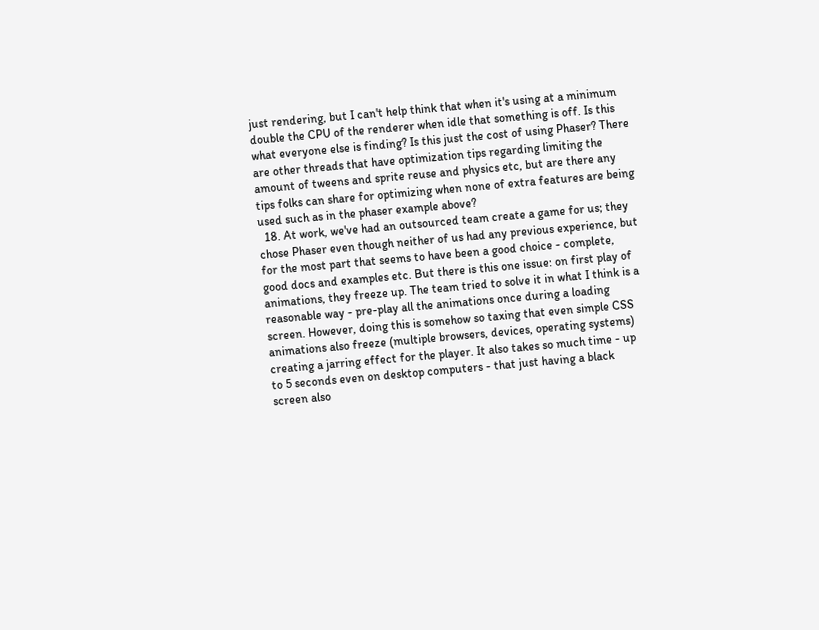just rendering, but I can't help think that when it's using at a minimum double the CPU of the renderer when idle that something is off. Is this what everyone else is finding? Is this just the cost of using Phaser? There are other threads that have optimization tips regarding limiting the amount of tweens and sprite reuse and physics etc, but are there any tips folks can share for optimizing when none of extra features are being used such as in the phaser example above?
  18. At work, we've had an outsourced team create a game for us; they chose Phaser even though neither of us had any previous experience, but for the most part that seems to have been a good choice - complete, good docs and examples etc. But there is this one issue: on first play of animations, they freeze up. The team tried to solve it in what I think is a reasonable way - pre-play all the animations once during a loading screen. However, doing this is somehow so taxing that even simple CSS animations also freeze (multiple browsers, devices, operating systems) creating a jarring effect for the player. It also takes so much time - up to 5 seconds even on desktop computers - that just having a black screen also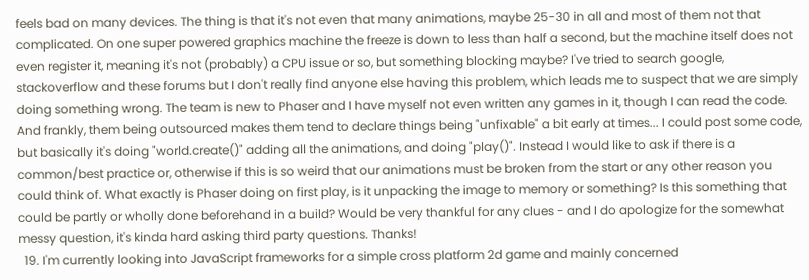feels bad on many devices. The thing is that it's not even that many animations, maybe 25-30 in all and most of them not that complicated. On one super powered graphics machine the freeze is down to less than half a second, but the machine itself does not even register it, meaning it's not (probably) a CPU issue or so, but something blocking maybe? I've tried to search google, stackoverflow and these forums but I don't really find anyone else having this problem, which leads me to suspect that we are simply doing something wrong. The team is new to Phaser and I have myself not even written any games in it, though I can read the code. And frankly, them being outsourced makes them tend to declare things being "unfixable" a bit early at times... I could post some code, but basically it's doing "world.create()" adding all the animations, and doing "play()". Instead I would like to ask if there is a common/best practice or, otherwise if this is so weird that our animations must be broken from the start or any other reason you could think of. What exactly is Phaser doing on first play, is it unpacking the image to memory or something? Is this something that could be partly or wholly done beforehand in a build? Would be very thankful for any clues - and I do apologize for the somewhat messy question, it's kinda hard asking third party questions. Thanks!
  19. I'm currently looking into JavaScript frameworks for a simple cross platform 2d game and mainly concerned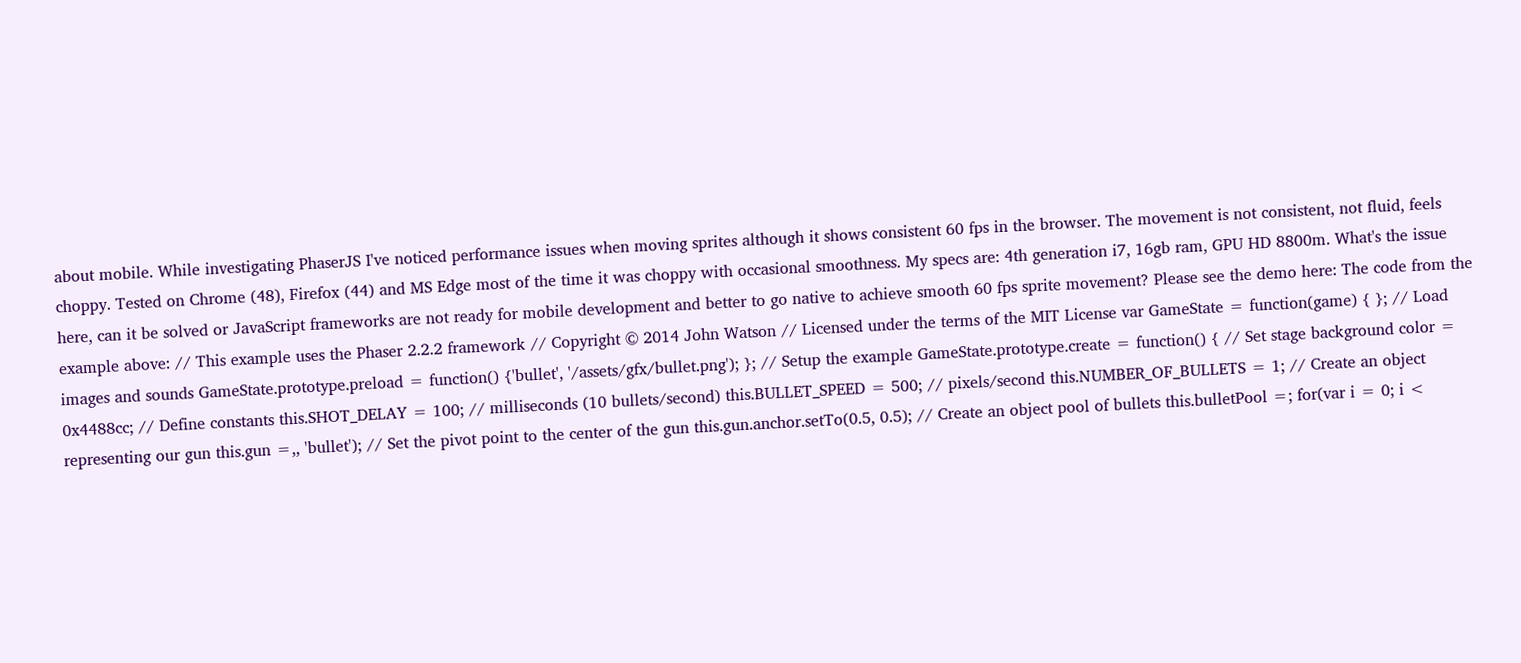about mobile. While investigating PhaserJS I've noticed performance issues when moving sprites although it shows consistent 60 fps in the browser. The movement is not consistent, not fluid, feels choppy. Tested on Chrome (48), Firefox (44) and MS Edge most of the time it was choppy with occasional smoothness. My specs are: 4th generation i7, 16gb ram, GPU HD 8800m. What's the issue here, can it be solved or JavaScript frameworks are not ready for mobile development and better to go native to achieve smooth 60 fps sprite movement? Please see the demo here: The code from the example above: // This example uses the Phaser 2.2.2 framework // Copyright © 2014 John Watson // Licensed under the terms of the MIT License var GameState = function(game) { }; // Load images and sounds GameState.prototype.preload = function() {'bullet', '/assets/gfx/bullet.png'); }; // Setup the example GameState.prototype.create = function() { // Set stage background color = 0x4488cc; // Define constants this.SHOT_DELAY = 100; // milliseconds (10 bullets/second) this.BULLET_SPEED = 500; // pixels/second this.NUMBER_OF_BULLETS = 1; // Create an object representing our gun this.gun =,, 'bullet'); // Set the pivot point to the center of the gun this.gun.anchor.setTo(0.5, 0.5); // Create an object pool of bullets this.bulletPool =; for(var i = 0; i <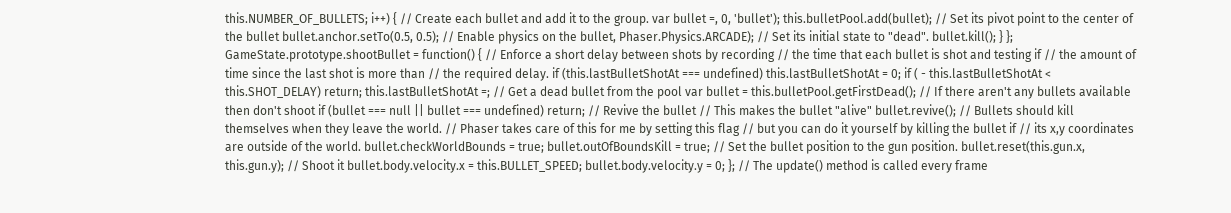this.NUMBER_OF_BULLETS; i++) { // Create each bullet and add it to the group. var bullet =, 0, 'bullet'); this.bulletPool.add(bullet); // Set its pivot point to the center of the bullet bullet.anchor.setTo(0.5, 0.5); // Enable physics on the bullet, Phaser.Physics.ARCADE); // Set its initial state to "dead". bullet.kill(); } }; GameState.prototype.shootBullet = function() { // Enforce a short delay between shots by recording // the time that each bullet is shot and testing if // the amount of time since the last shot is more than // the required delay. if (this.lastBulletShotAt === undefined) this.lastBulletShotAt = 0; if ( - this.lastBulletShotAt < this.SHOT_DELAY) return; this.lastBulletShotAt =; // Get a dead bullet from the pool var bullet = this.bulletPool.getFirstDead(); // If there aren't any bullets available then don't shoot if (bullet === null || bullet === undefined) return; // Revive the bullet // This makes the bullet "alive" bullet.revive(); // Bullets should kill themselves when they leave the world. // Phaser takes care of this for me by setting this flag // but you can do it yourself by killing the bullet if // its x,y coordinates are outside of the world. bullet.checkWorldBounds = true; bullet.outOfBoundsKill = true; // Set the bullet position to the gun position. bullet.reset(this.gun.x, this.gun.y); // Shoot it bullet.body.velocity.x = this.BULLET_SPEED; bullet.body.velocity.y = 0; }; // The update() method is called every frame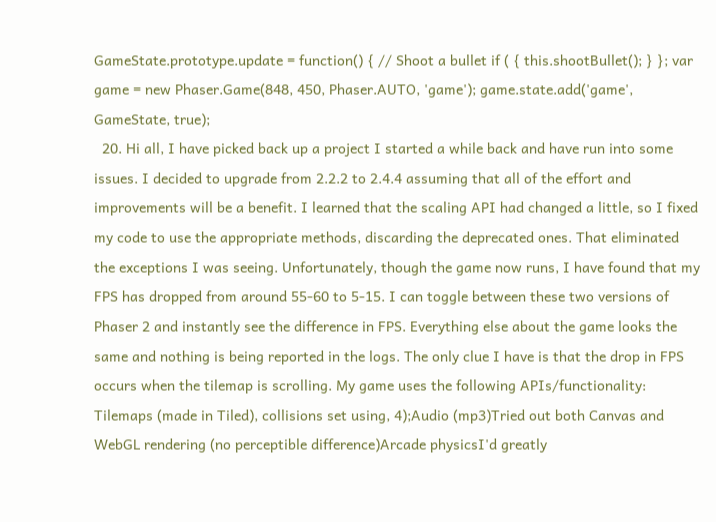GameState.prototype.update = function() { // Shoot a bullet if ( { this.shootBullet(); } }; var game = new Phaser.Game(848, 450, Phaser.AUTO, 'game'); game.state.add('game', GameState, true);
  20. Hi all, I have picked back up a project I started a while back and have run into some issues. I decided to upgrade from 2.2.2 to 2.4.4 assuming that all of the effort and improvements will be a benefit. I learned that the scaling API had changed a little, so I fixed my code to use the appropriate methods, discarding the deprecated ones. That eliminated the exceptions I was seeing. Unfortunately, though the game now runs, I have found that my FPS has dropped from around 55-60 to 5-15. I can toggle between these two versions of Phaser 2 and instantly see the difference in FPS. Everything else about the game looks the same and nothing is being reported in the logs. The only clue I have is that the drop in FPS occurs when the tilemap is scrolling. My game uses the following APIs/functionality: Tilemaps (made in Tiled), collisions set using, 4);Audio (mp3)Tried out both Canvas and WebGL rendering (no perceptible difference)Arcade physicsI'd greatly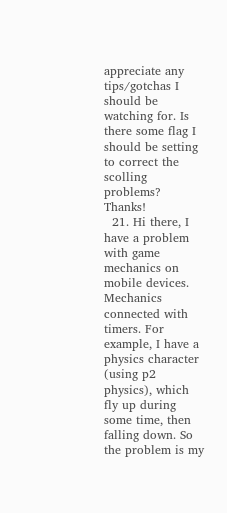appreciate any tips/gotchas I should be watching for. Is there some flag I should be setting to correct the scolling problems? Thanks!
  21. Hi there, I have a problem with game mechanics on mobile devices. Mechanics connected with timers. For example, I have a physics character (using p2 physics), which fly up during some time, then falling down. So the problem is my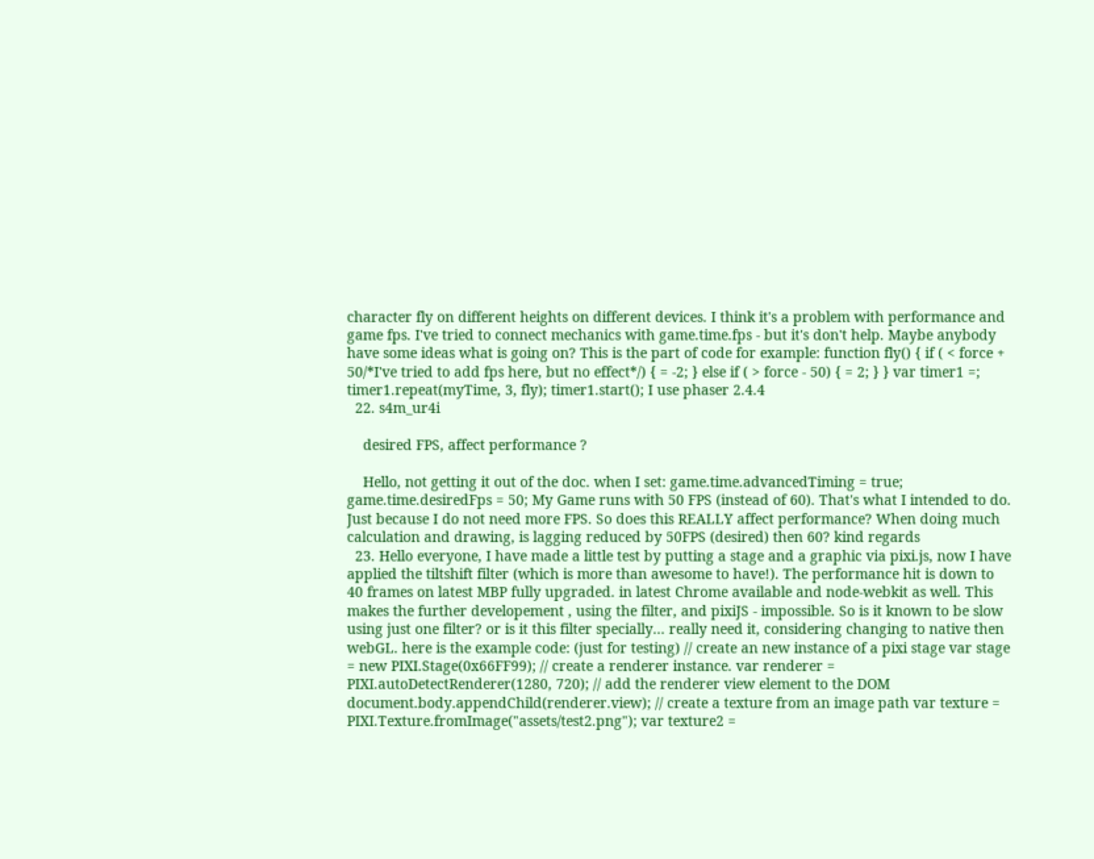character fly on different heights on different devices. I think it's a problem with performance and game fps. I've tried to connect mechanics with game.time.fps - but it's don't help. Maybe anybody have some ideas what is going on? This is the part of code for example: function fly() { if ( < force + 50/*I've tried to add fps here, but no effect*/) { = -2; } else if ( > force - 50) { = 2; } } var timer1 =; timer1.repeat(myTime, 3, fly); timer1.start(); I use phaser 2.4.4
  22. s4m_ur4i

    desired FPS, affect performance ?

    Hello, not getting it out of the doc. when I set: game.time.advancedTiming = true; game.time.desiredFps = 50; My Game runs with 50 FPS (instead of 60). That's what I intended to do. Just because I do not need more FPS. So does this REALLY affect performance? When doing much calculation and drawing, is lagging reduced by 50FPS (desired) then 60? kind regards
  23. Hello everyone, I have made a little test by putting a stage and a graphic via pixi.js, now I have applied the tiltshift filter (which is more than awesome to have!). The performance hit is down to 40 frames on latest MBP fully upgraded. in latest Chrome available and node-webkit as well. This makes the further developement , using the filter, and pixiJS - impossible. So is it known to be slow using just one filter? or is it this filter specially... really need it, considering changing to native then webGL. here is the example code: (just for testing) // create an new instance of a pixi stage var stage = new PIXI.Stage(0x66FF99); // create a renderer instance. var renderer = PIXI.autoDetectRenderer(1280, 720); // add the renderer view element to the DOM document.body.appendChild(renderer.view); // create a texture from an image path var texture = PIXI.Texture.fromImage("assets/test2.png"); var texture2 =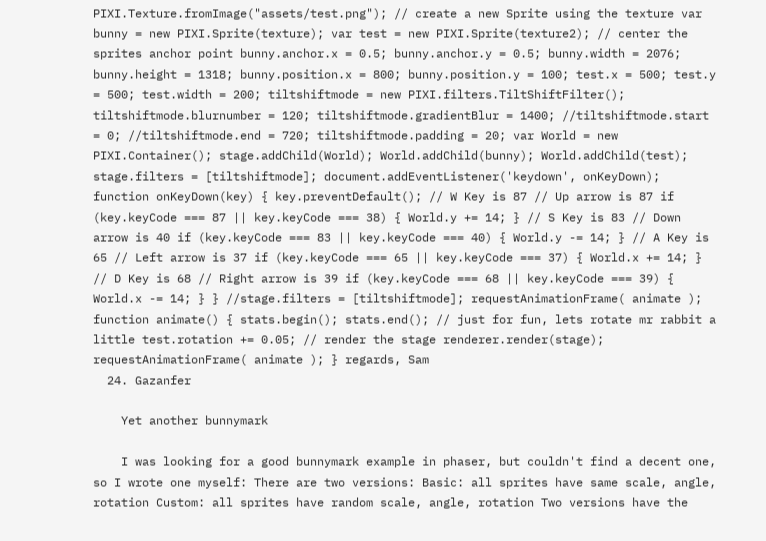PIXI.Texture.fromImage("assets/test.png"); // create a new Sprite using the texture var bunny = new PIXI.Sprite(texture); var test = new PIXI.Sprite(texture2); // center the sprites anchor point bunny.anchor.x = 0.5; bunny.anchor.y = 0.5; bunny.width = 2076; bunny.height = 1318; bunny.position.x = 800; bunny.position.y = 100; test.x = 500; test.y = 500; test.width = 200; tiltshiftmode = new PIXI.filters.TiltShiftFilter(); tiltshiftmode.blurnumber = 120; tiltshiftmode.gradientBlur = 1400; //tiltshiftmode.start = 0; //tiltshiftmode.end = 720; tiltshiftmode.padding = 20; var World = new PIXI.Container(); stage.addChild(World); World.addChild(bunny); World.addChild(test); stage.filters = [tiltshiftmode]; document.addEventListener('keydown', onKeyDown); function onKeyDown(key) { key.preventDefault(); // W Key is 87 // Up arrow is 87 if (key.keyCode === 87 || key.keyCode === 38) { World.y += 14; } // S Key is 83 // Down arrow is 40 if (key.keyCode === 83 || key.keyCode === 40) { World.y -= 14; } // A Key is 65 // Left arrow is 37 if (key.keyCode === 65 || key.keyCode === 37) { World.x += 14; } // D Key is 68 // Right arrow is 39 if (key.keyCode === 68 || key.keyCode === 39) { World.x -= 14; } } //stage.filters = [tiltshiftmode]; requestAnimationFrame( animate ); function animate() { stats.begin(); stats.end(); // just for fun, lets rotate mr rabbit a little test.rotation += 0.05; // render the stage renderer.render(stage); requestAnimationFrame( animate ); } regards, Sam
  24. Gazanfer

    Yet another bunnymark

    I was looking for a good bunnymark example in phaser, but couldn't find a decent one, so I wrote one myself: There are two versions: Basic: all sprites have same scale, angle, rotation Custom: all sprites have random scale, angle, rotation Two versions have the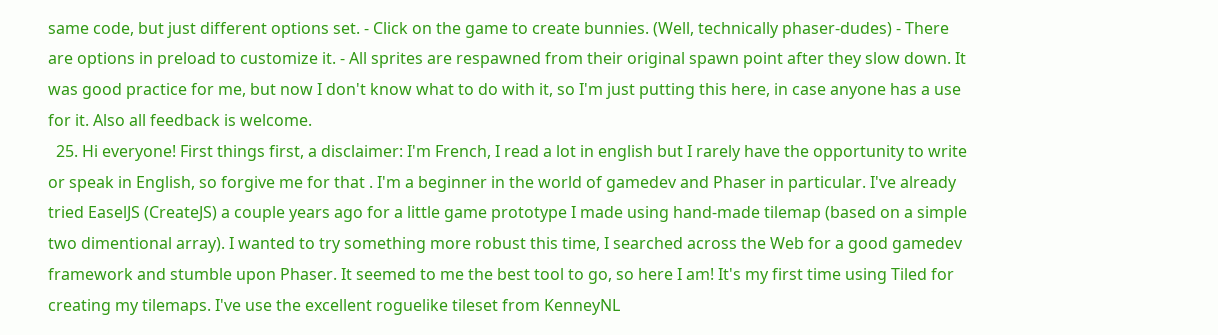same code, but just different options set. - Click on the game to create bunnies. (Well, technically phaser-dudes) - There are options in preload to customize it. - All sprites are respawned from their original spawn point after they slow down. It was good practice for me, but now I don't know what to do with it, so I'm just putting this here, in case anyone has a use for it. Also all feedback is welcome.
  25. Hi everyone! First things first, a disclaimer: I'm French, I read a lot in english but I rarely have the opportunity to write or speak in English, so forgive me for that . I'm a beginner in the world of gamedev and Phaser in particular. I've already tried EaselJS (CreateJS) a couple years ago for a little game prototype I made using hand-made tilemap (based on a simple two dimentional array). I wanted to try something more robust this time, I searched across the Web for a good gamedev framework and stumble upon Phaser. It seemed to me the best tool to go, so here I am! It's my first time using Tiled for creating my tilemaps. I've use the excellent roguelike tileset from KenneyNL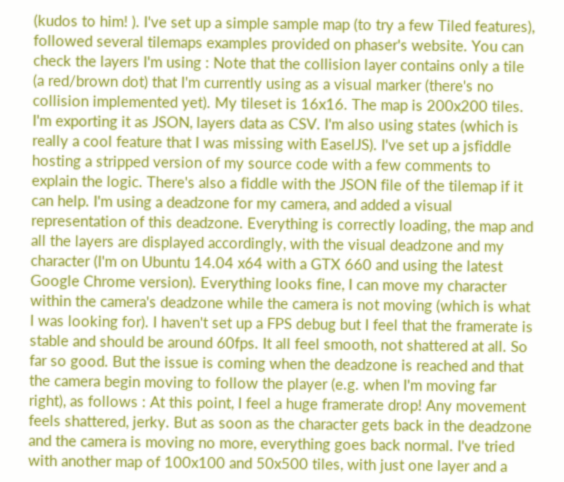(kudos to him! ). I've set up a simple sample map (to try a few Tiled features), followed several tilemaps examples provided on phaser's website. You can check the layers I'm using : Note that the collision layer contains only a tile (a red/brown dot) that I'm currently using as a visual marker (there's no collision implemented yet). My tileset is 16x16. The map is 200x200 tiles. I'm exporting it as JSON, layers data as CSV. I'm also using states (which is really a cool feature that I was missing with EaselJS). I've set up a jsfiddle hosting a stripped version of my source code with a few comments to explain the logic. There's also a fiddle with the JSON file of the tilemap if it can help. I'm using a deadzone for my camera, and added a visual representation of this deadzone. Everything is correctly loading, the map and all the layers are displayed accordingly, with the visual deadzone and my character (I'm on Ubuntu 14.04 x64 with a GTX 660 and using the latest Google Chrome version). Everything looks fine, I can move my character within the camera's deadzone while the camera is not moving (which is what I was looking for). I haven't set up a FPS debug but I feel that the framerate is stable and should be around 60fps. It all feel smooth, not shattered at all. So far so good. But the issue is coming when the deadzone is reached and that the camera begin moving to follow the player (e.g. when I'm moving far right), as follows : At this point, I feel a huge framerate drop! Any movement feels shattered, jerky. But as soon as the character gets back in the deadzone and the camera is moving no more, everything goes back normal. I've tried with another map of 100x100 and 50x500 tiles, with just one layer and a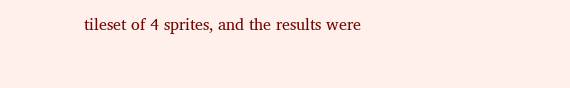tileset of 4 sprites, and the results were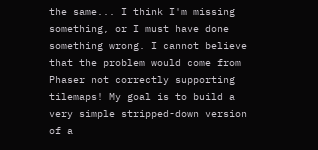the same... I think I'm missing something, or I must have done something wrong. I cannot believe that the problem would come from Phaser not correctly supporting tilemaps! My goal is to build a very simple stripped-down version of a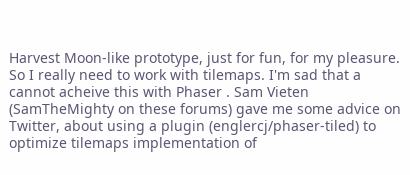Harvest Moon-like prototype, just for fun, for my pleasure. So I really need to work with tilemaps. I'm sad that a cannot acheive this with Phaser . Sam Vieten (SamTheMighty on these forums) gave me some advice on Twitter, about using a plugin (englercj/phaser-tiled) to optimize tilemaps implementation of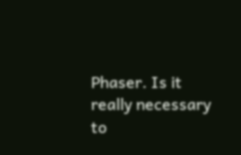Phaser. Is it really necessary to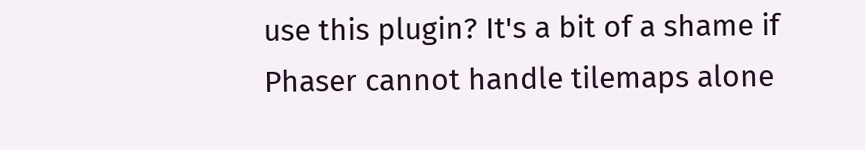use this plugin? It's a bit of a shame if Phaser cannot handle tilemaps alone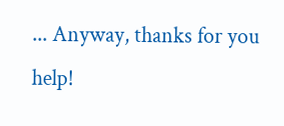... Anyway, thanks for you help!